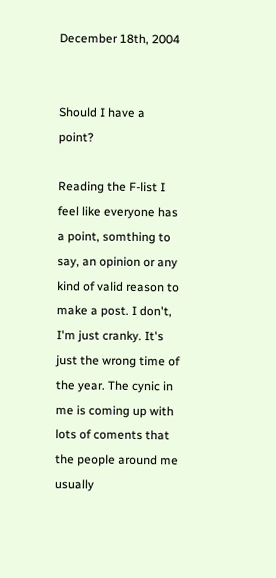December 18th, 2004


Should I have a point?

Reading the F-list I feel like everyone has a point, somthing to say, an opinion or any kind of valid reason to make a post. I don't, I'm just cranky. It's just the wrong time of the year. The cynic in me is coming up with lots of coments that the people around me usually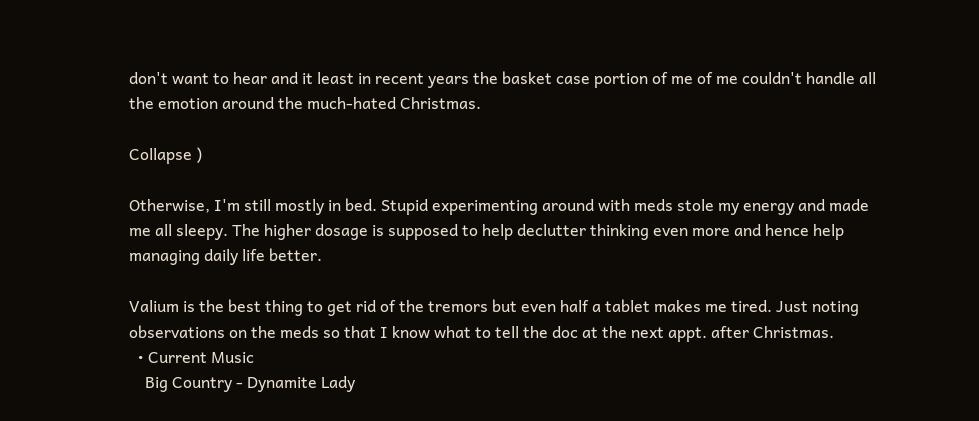don't want to hear and it least in recent years the basket case portion of me of me couldn't handle all the emotion around the much-hated Christmas.

Collapse )

Otherwise, I'm still mostly in bed. Stupid experimenting around with meds stole my energy and made me all sleepy. The higher dosage is supposed to help declutter thinking even more and hence help managing daily life better.

Valium is the best thing to get rid of the tremors but even half a tablet makes me tired. Just noting observations on the meds so that I know what to tell the doc at the next appt. after Christmas.
  • Current Music
    Big Country - Dynamite Lady